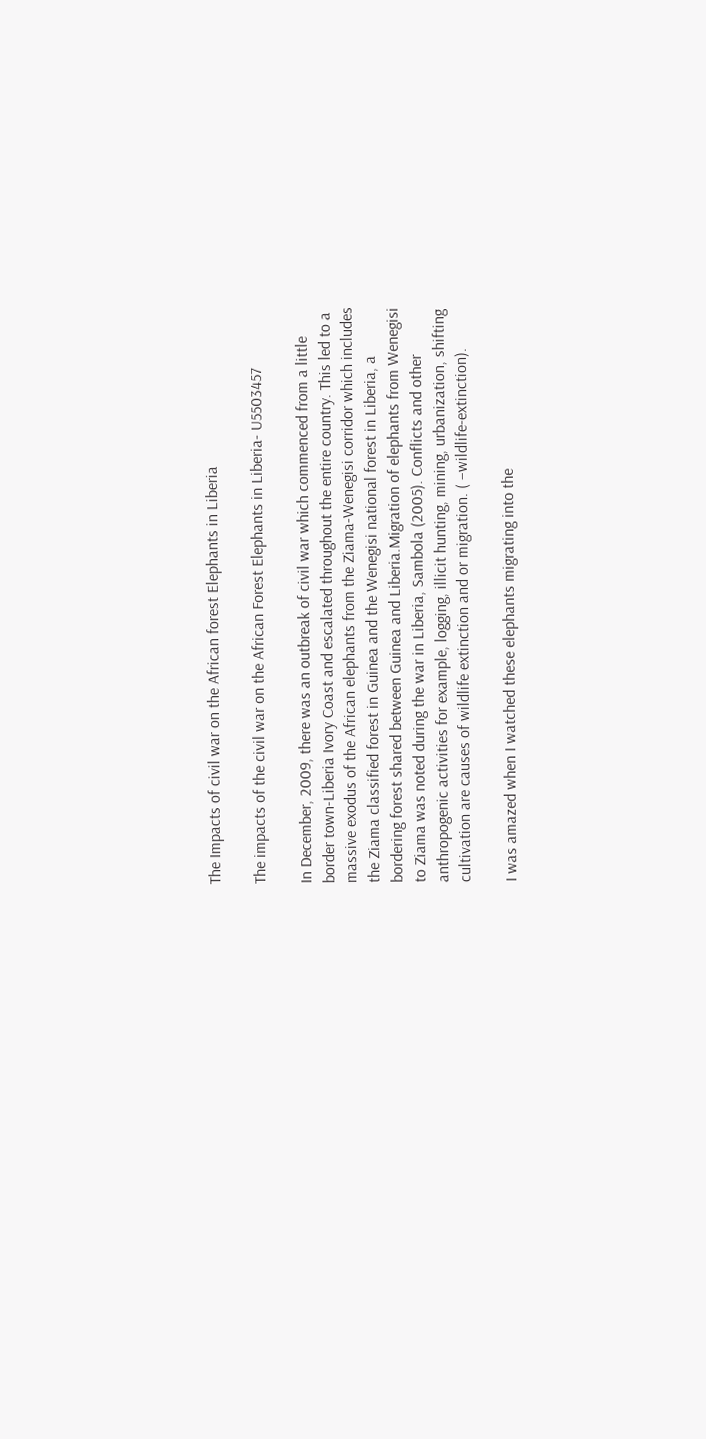The Impacts of civil war on the African forest Elephants in Liberia

The impacts of the civil war on the African Forest Elephants in Liberia- U5503457

In December, 2009, there was an outbreak of civil war which commenced from a little border town-Liberia Ivory Coast and escalated throughout the entire country. This led to a massive exodus of the African elephants from the Ziama-Wenegisi corridor which includes the Ziama classified forest in Guinea and the Wenegisi national forest in Liberia, a bordering forest shared between Guinea and Liberia.Migration of elephants from Wenegisi to Ziama was noted during the war in Liberia, Sambola (2005). Conflicts and other anthropogenic activities for example, logging, illicit hunting, mining, urbanization, shifting cultivation are causes of wildlife extinction and or migration. ( –wildlife-extinction).

I was amazed when I watched these elephants migrating into the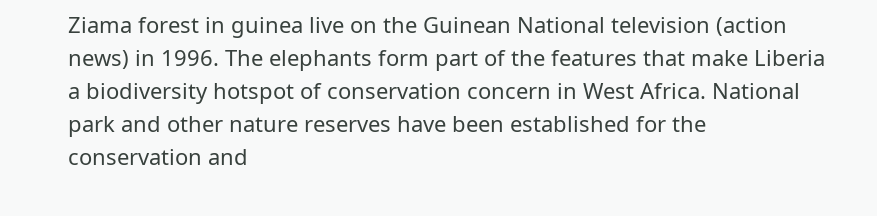Ziama forest in guinea live on the Guinean National television (action news) in 1996. The elephants form part of the features that make Liberia a biodiversity hotspot of conservation concern in West Africa. National park and other nature reserves have been established for the conservation and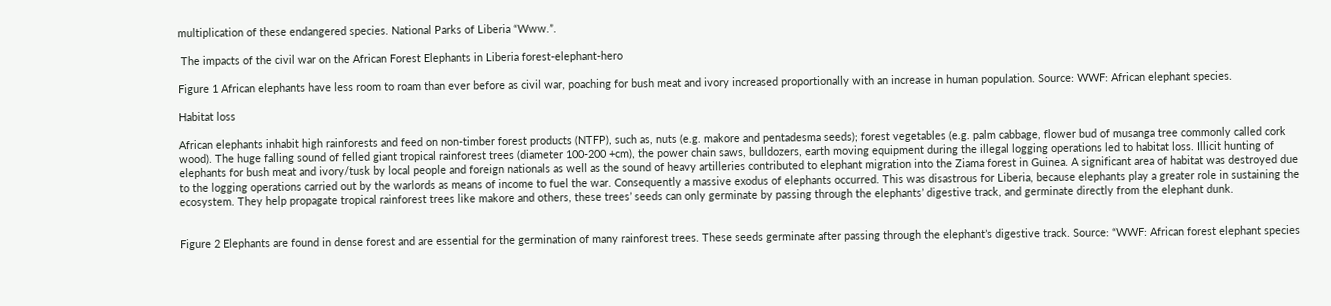multiplication of these endangered species. National Parks of Liberia “Www.”.

 The impacts of the civil war on the African Forest Elephants in Liberia forest-elephant-hero

Figure 1 African elephants have less room to roam than ever before as civil war, poaching for bush meat and ivory increased proportionally with an increase in human population. Source: WWF: African elephant species.

Habitat loss

African elephants inhabit high rainforests and feed on non-timber forest products (NTFP), such as, nuts (e.g. makore and pentadesma seeds); forest vegetables (e.g. palm cabbage, flower bud of musanga tree commonly called cork wood). The huge falling sound of felled giant tropical rainforest trees (diameter 100-200 +cm), the power chain saws, bulldozers, earth moving equipment during the illegal logging operations led to habitat loss. Illicit hunting of elephants for bush meat and ivory/tusk by local people and foreign nationals as well as the sound of heavy artilleries contributed to elephant migration into the Ziama forest in Guinea. A significant area of habitat was destroyed due to the logging operations carried out by the warlords as means of income to fuel the war. Consequently a massive exodus of elephants occurred. This was disastrous for Liberia, because elephants play a greater role in sustaining the ecosystem. They help propagate tropical rainforest trees like makore and others, these trees’ seeds can only germinate by passing through the elephants’ digestive track, and germinate directly from the elephant dunk.


Figure 2 Elephants are found in dense forest and are essential for the germination of many rainforest trees. These seeds germinate after passing through the elephant’s digestive track. Source: “WWF: African forest elephant species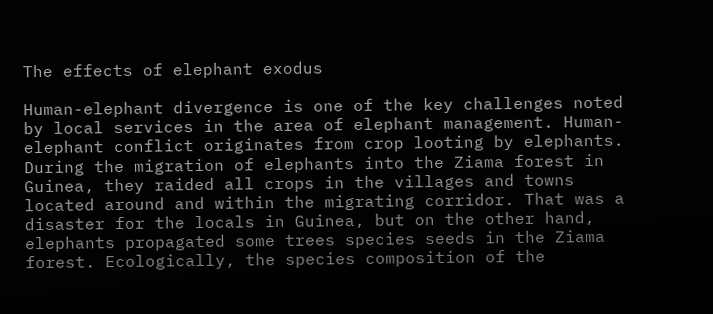The effects of elephant exodus

Human-elephant divergence is one of the key challenges noted by local services in the area of elephant management. Human-elephant conflict originates from crop looting by elephants. During the migration of elephants into the Ziama forest in Guinea, they raided all crops in the villages and towns located around and within the migrating corridor. That was a disaster for the locals in Guinea, but on the other hand, elephants propagated some trees species seeds in the Ziama forest. Ecologically, the species composition of the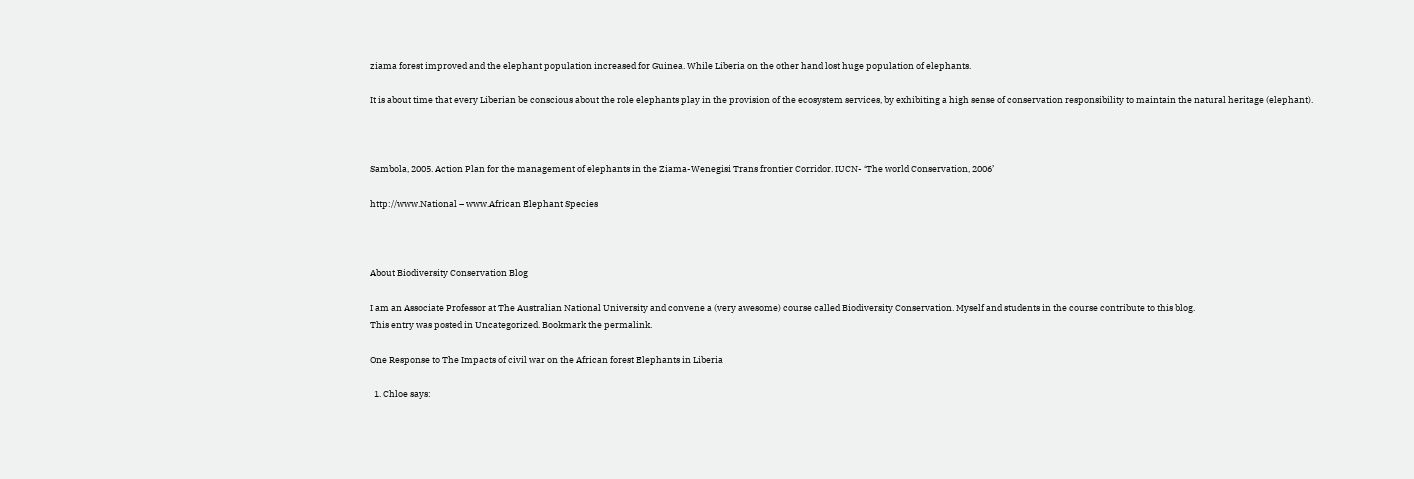ziama forest improved and the elephant population increased for Guinea. While Liberia on the other hand lost huge population of elephants.

It is about time that every Liberian be conscious about the role elephants play in the provision of the ecosystem services, by exhibiting a high sense of conservation responsibility to maintain the natural heritage (elephant).



Sambola, 2005. Action Plan for the management of elephants in the Ziama-Wenegisi Trans frontier Corridor. IUCN- ‘The world Conservation, 2006’

http://www.National – www.African Elephant Species



About Biodiversity Conservation Blog

I am an Associate Professor at The Australian National University and convene a (very awesome) course called Biodiversity Conservation. Myself and students in the course contribute to this blog.
This entry was posted in Uncategorized. Bookmark the permalink.

One Response to The Impacts of civil war on the African forest Elephants in Liberia

  1. Chloe says: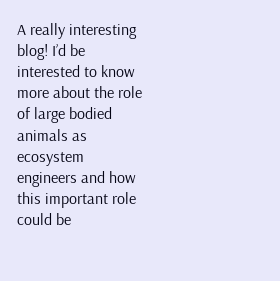A really interesting blog! I’d be interested to know more about the role of large bodied animals as ecosystem engineers and how this important role could be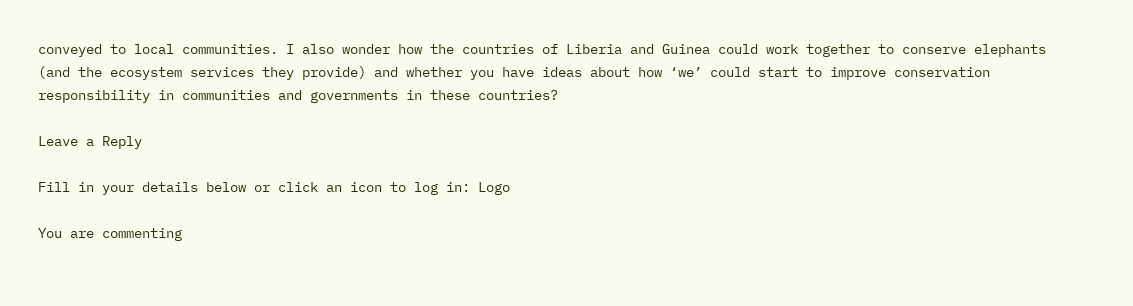conveyed to local communities. I also wonder how the countries of Liberia and Guinea could work together to conserve elephants (and the ecosystem services they provide) and whether you have ideas about how ‘we’ could start to improve conservation responsibility in communities and governments in these countries?

Leave a Reply

Fill in your details below or click an icon to log in: Logo

You are commenting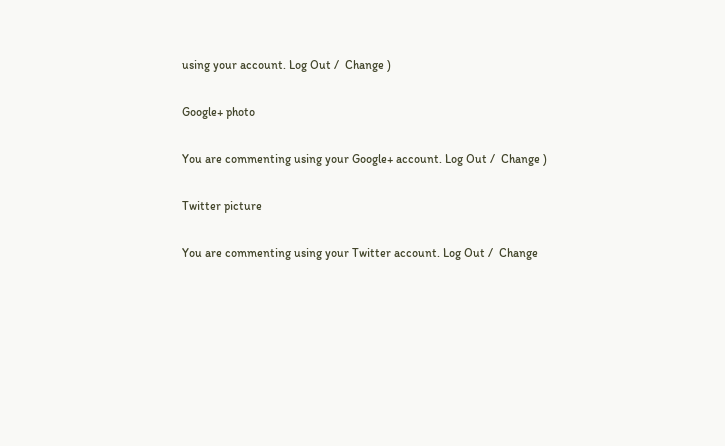using your account. Log Out /  Change )

Google+ photo

You are commenting using your Google+ account. Log Out /  Change )

Twitter picture

You are commenting using your Twitter account. Log Out /  Change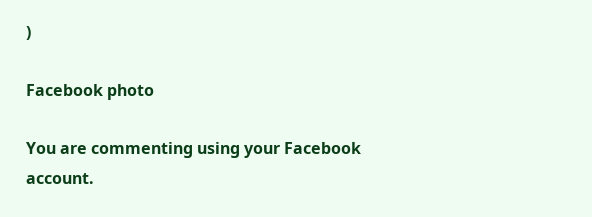)

Facebook photo

You are commenting using your Facebook account.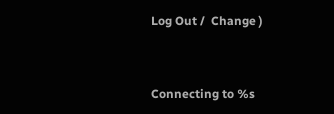Log Out /  Change )


Connecting to %s